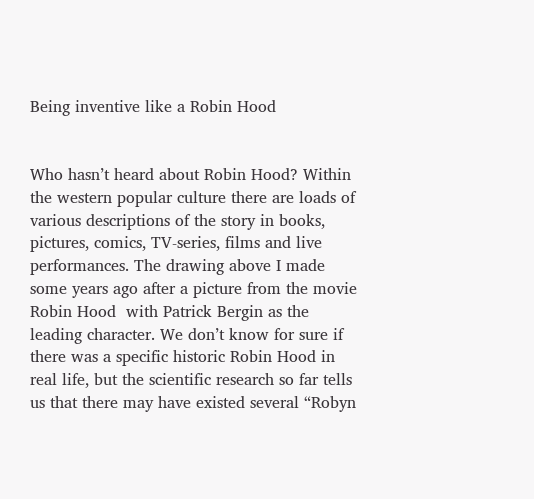Being inventive like a Robin Hood


Who hasn’t heard about Robin Hood? Within the western popular culture there are loads of various descriptions of the story in books, pictures, comics, TV-series, films and live performances. The drawing above I made some years ago after a picture from the movie Robin Hood  with Patrick Bergin as the leading character. We don’t know for sure if there was a specific historic Robin Hood in real life, but the scientific research so far tells us that there may have existed several “Robyn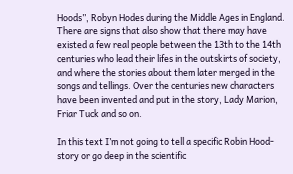Hoods”, Robyn Hodes during the Middle Ages in England. There are signs that also show that there may have existed a few real people between the 13th to the 14th centuries who lead their lifes in the outskirts of society, and where the stories about them later merged in the songs and tellings. Over the centuries new characters have been invented and put in the story, Lady Marion, Friar Tuck and so on.

In this text I’m not going to tell a specific Robin Hood-story or go deep in the scientific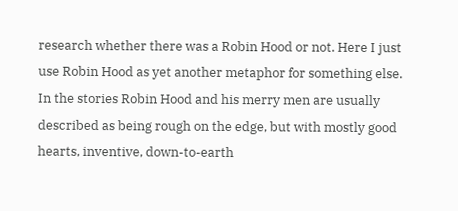research whether there was a Robin Hood or not. Here I just use Robin Hood as yet another metaphor for something else. In the stories Robin Hood and his merry men are usually described as being rough on the edge, but with mostly good hearts, inventive, down-to-earth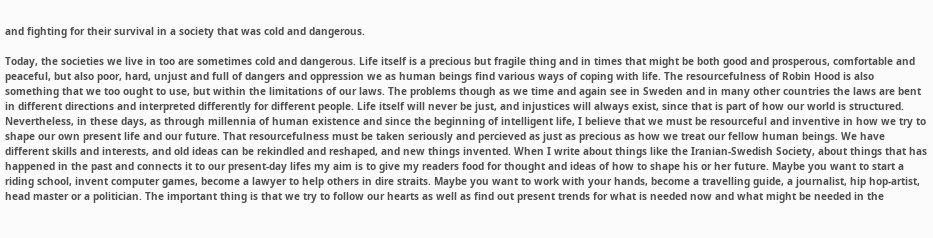and fighting for their survival in a society that was cold and dangerous.

Today, the societies we live in too are sometimes cold and dangerous. Life itself is a precious but fragile thing and in times that might be both good and prosperous, comfortable and peaceful, but also poor, hard, unjust and full of dangers and oppression we as human beings find various ways of coping with life. The resourcefulness of Robin Hood is also something that we too ought to use, but within the limitations of our laws. The problems though as we time and again see in Sweden and in many other countries the laws are bent in different directions and interpreted differently for different people. Life itself will never be just, and injustices will always exist, since that is part of how our world is structured. Nevertheless, in these days, as through millennia of human existence and since the beginning of intelligent life, I believe that we must be resourceful and inventive in how we try to shape our own present life and our future. That resourcefulness must be taken seriously and percieved as just as precious as how we treat our fellow human beings. We have different skills and interests, and old ideas can be rekindled and reshaped, and new things invented. When I write about things like the Iranian-Swedish Society, about things that has happened in the past and connects it to our present-day lifes my aim is to give my readers food for thought and ideas of how to shape his or her future. Maybe you want to start a riding school, invent computer games, become a lawyer to help others in dire straits. Maybe you want to work with your hands, become a travelling guide, a journalist, hip hop-artist, head master or a politician. The important thing is that we try to follow our hearts as well as find out present trends for what is needed now and what might be needed in the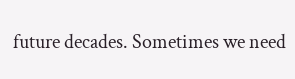future decades. Sometimes we need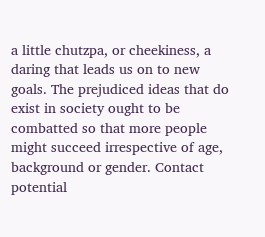a little chutzpa, or cheekiness, a daring that leads us on to new goals. The prejudiced ideas that do exist in society ought to be combatted so that more people might succeed irrespective of age, background or gender. Contact potential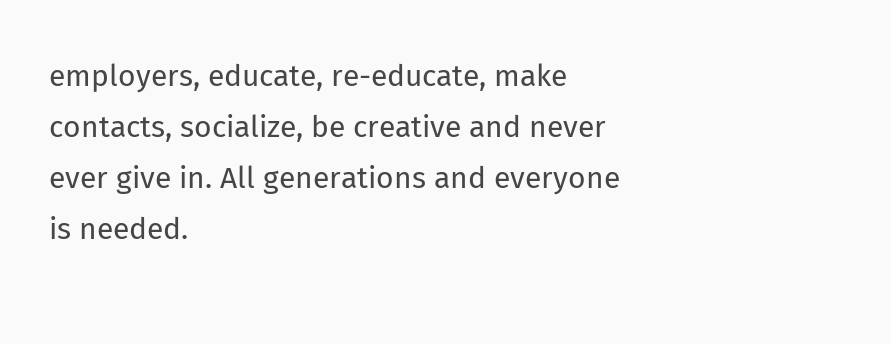employers, educate, re-educate, make contacts, socialize, be creative and never ever give in. All generations and everyone is needed.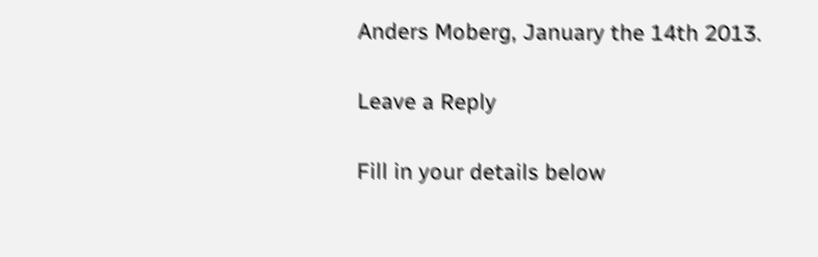Anders Moberg, January the 14th 2013.

Leave a Reply

Fill in your details below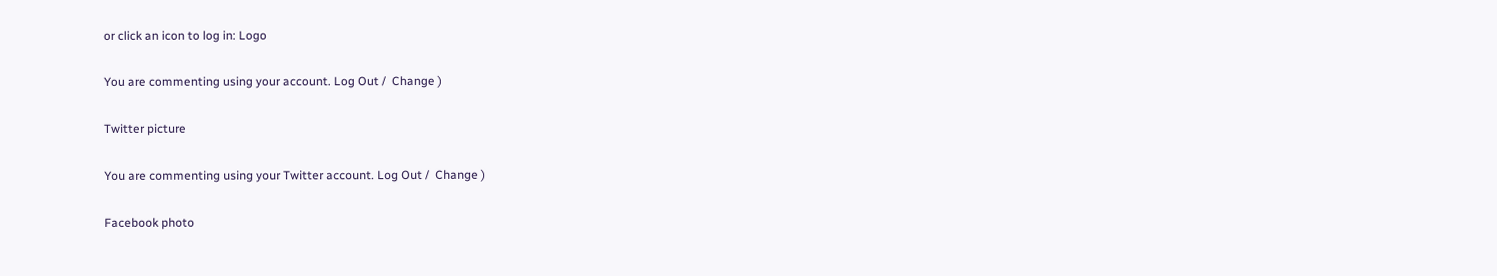or click an icon to log in: Logo

You are commenting using your account. Log Out /  Change )

Twitter picture

You are commenting using your Twitter account. Log Out /  Change )

Facebook photo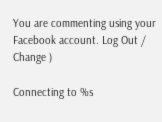You are commenting using your Facebook account. Log Out /  Change )

Connecting to %s